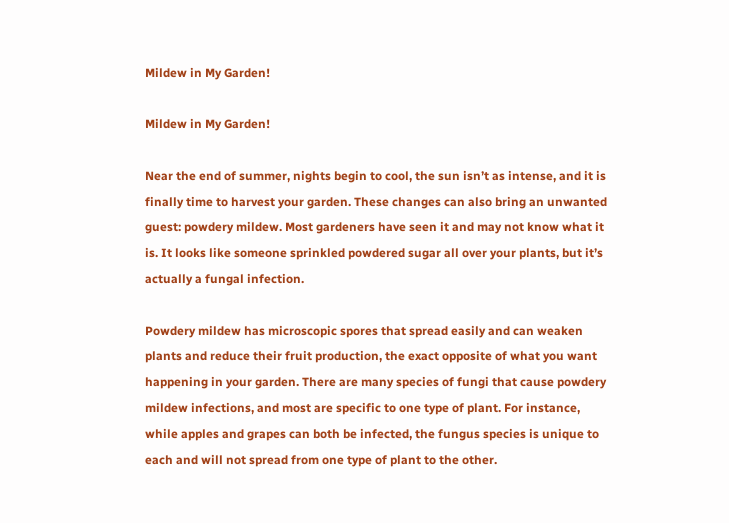Mildew in My Garden!

Mildew in My Garden!

Near the end of summer, nights begin to cool, the sun isn’t as intense, and it is finally time to harvest your garden. These changes can also bring an unwanted guest: powdery mildew. Most gardeners have seen it and may not know what it is. It looks like someone sprinkled powdered sugar all over your plants, but it’s actually a fungal infection.

Powdery mildew has microscopic spores that spread easily and can weaken plants and reduce their fruit production, the exact opposite of what you want happening in your garden. There are many species of fungi that cause powdery mildew infections, and most are specific to one type of plant. For instance, while apples and grapes can both be infected, the fungus species is unique to each and will not spread from one type of plant to the other.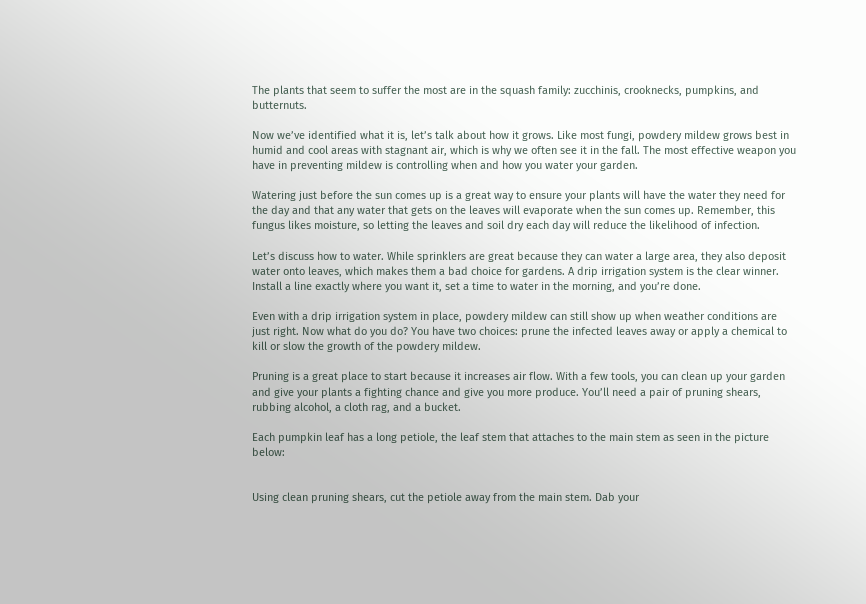The plants that seem to suffer the most are in the squash family: zucchinis, crooknecks, pumpkins, and butternuts.

Now we’ve identified what it is, let’s talk about how it grows. Like most fungi, powdery mildew grows best in humid and cool areas with stagnant air, which is why we often see it in the fall. The most effective weapon you have in preventing mildew is controlling when and how you water your garden.

Watering just before the sun comes up is a great way to ensure your plants will have the water they need for the day and that any water that gets on the leaves will evaporate when the sun comes up. Remember, this fungus likes moisture, so letting the leaves and soil dry each day will reduce the likelihood of infection.

Let’s discuss how to water. While sprinklers are great because they can water a large area, they also deposit water onto leaves, which makes them a bad choice for gardens. A drip irrigation system is the clear winner. Install a line exactly where you want it, set a time to water in the morning, and you’re done.

Even with a drip irrigation system in place, powdery mildew can still show up when weather conditions are just right. Now what do you do? You have two choices: prune the infected leaves away or apply a chemical to kill or slow the growth of the powdery mildew.

Pruning is a great place to start because it increases air flow. With a few tools, you can clean up your garden and give your plants a fighting chance and give you more produce. You’ll need a pair of pruning shears, rubbing alcohol, a cloth rag, and a bucket.

Each pumpkin leaf has a long petiole, the leaf stem that attaches to the main stem as seen in the picture below:


Using clean pruning shears, cut the petiole away from the main stem. Dab your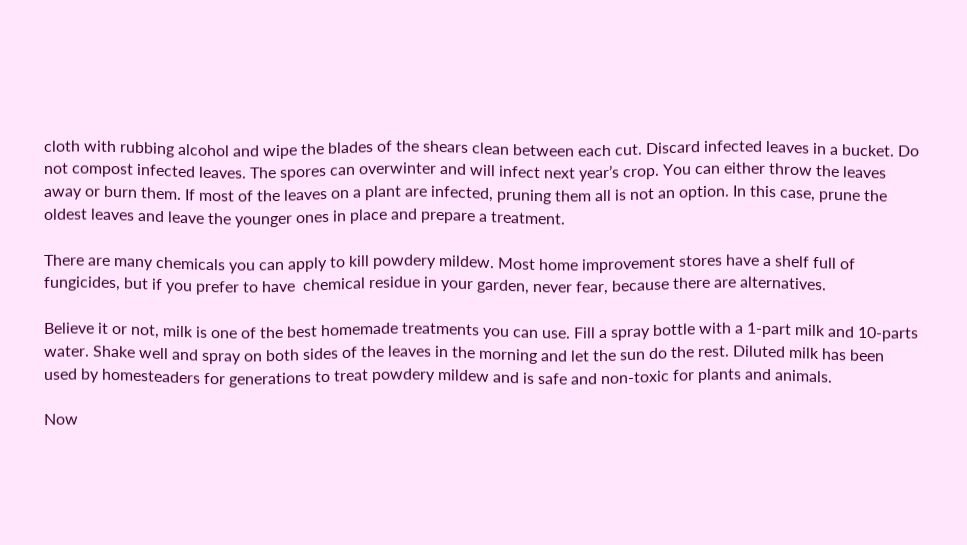cloth with rubbing alcohol and wipe the blades of the shears clean between each cut. Discard infected leaves in a bucket. Do not compost infected leaves. The spores can overwinter and will infect next year’s crop. You can either throw the leaves away or burn them. If most of the leaves on a plant are infected, pruning them all is not an option. In this case, prune the oldest leaves and leave the younger ones in place and prepare a treatment.

There are many chemicals you can apply to kill powdery mildew. Most home improvement stores have a shelf full of fungicides, but if you prefer to have  chemical residue in your garden, never fear, because there are alternatives.

Believe it or not, milk is one of the best homemade treatments you can use. Fill a spray bottle with a 1-part milk and 10-parts water. Shake well and spray on both sides of the leaves in the morning and let the sun do the rest. Diluted milk has been used by homesteaders for generations to treat powdery mildew and is safe and non-toxic for plants and animals.

Now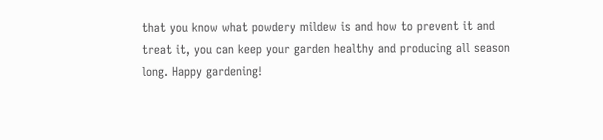that you know what powdery mildew is and how to prevent it and treat it, you can keep your garden healthy and producing all season long. Happy gardening!